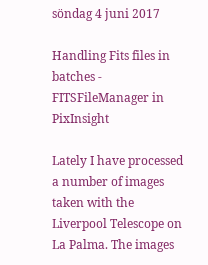söndag 4 juni 2017

Handling Fits files in batches - FITSFileManager in PixInsight

Lately I have processed a number of images taken with the Liverpool Telescope on La Palma. The images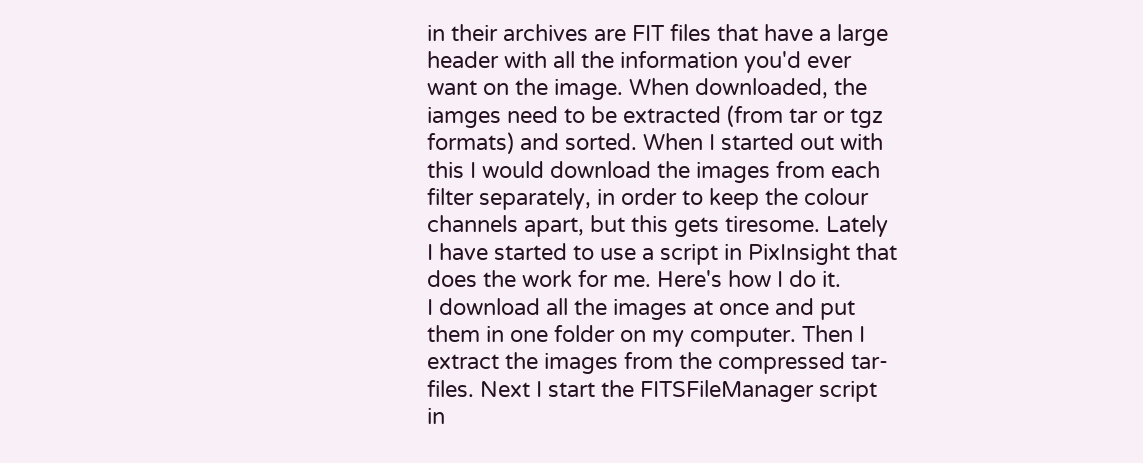in their archives are FIT files that have a large header with all the information you'd ever want on the image. When downloaded, the iamges need to be extracted (from tar or tgz formats) and sorted. When I started out with this I would download the images from each filter separately, in order to keep the colour channels apart, but this gets tiresome. Lately I have started to use a script in PixInsight that does the work for me. Here's how I do it.
I download all the images at once and put them in one folder on my computer. Then I extract the images from the compressed tar-files. Next I start the FITSFileManager script in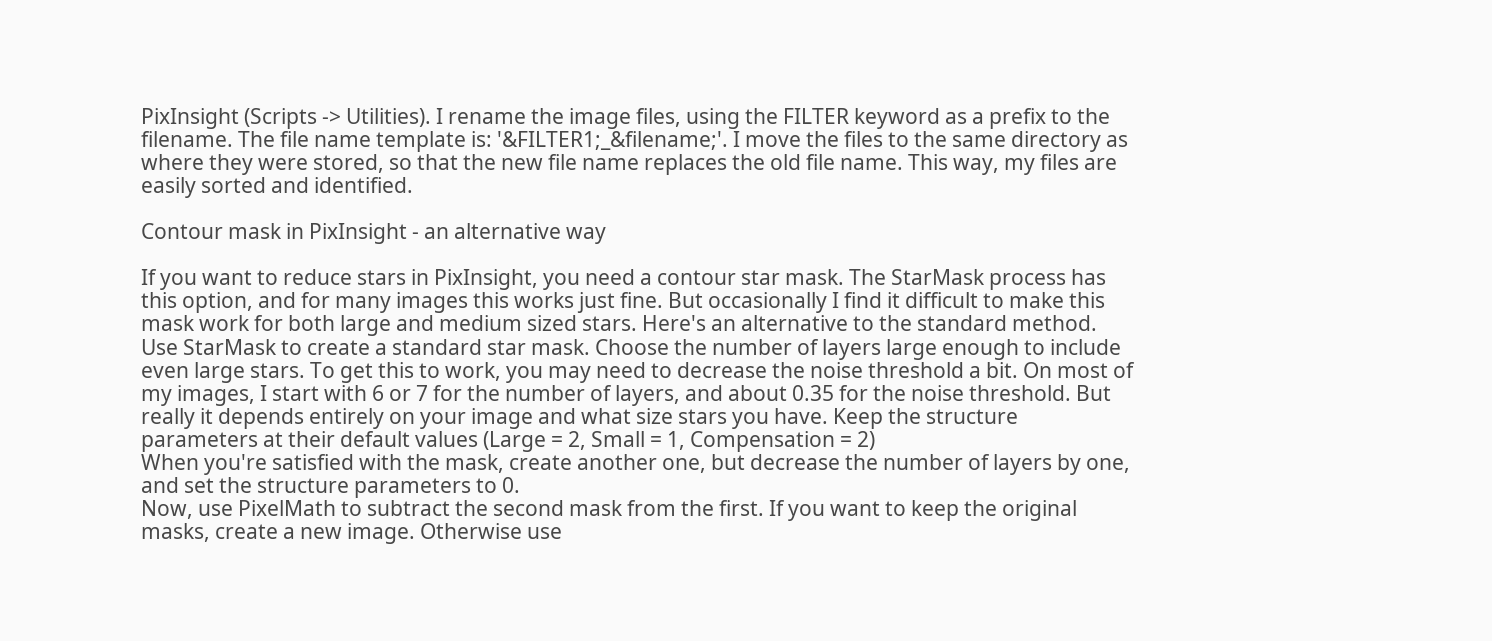PixInsight (Scripts -> Utilities). I rename the image files, using the FILTER keyword as a prefix to the filename. The file name template is: '&FILTER1;_&filename;'. I move the files to the same directory as where they were stored, so that the new file name replaces the old file name. This way, my files are easily sorted and identified.

Contour mask in PixInsight - an alternative way

If you want to reduce stars in PixInsight, you need a contour star mask. The StarMask process has this option, and for many images this works just fine. But occasionally I find it difficult to make this mask work for both large and medium sized stars. Here's an alternative to the standard method.
Use StarMask to create a standard star mask. Choose the number of layers large enough to include even large stars. To get this to work, you may need to decrease the noise threshold a bit. On most of my images, I start with 6 or 7 for the number of layers, and about 0.35 for the noise threshold. But really it depends entirely on your image and what size stars you have. Keep the structure parameters at their default values (Large = 2, Small = 1, Compensation = 2)
When you're satisfied with the mask, create another one, but decrease the number of layers by one, and set the structure parameters to 0.
Now, use PixelMath to subtract the second mask from the first. If you want to keep the original masks, create a new image. Otherwise use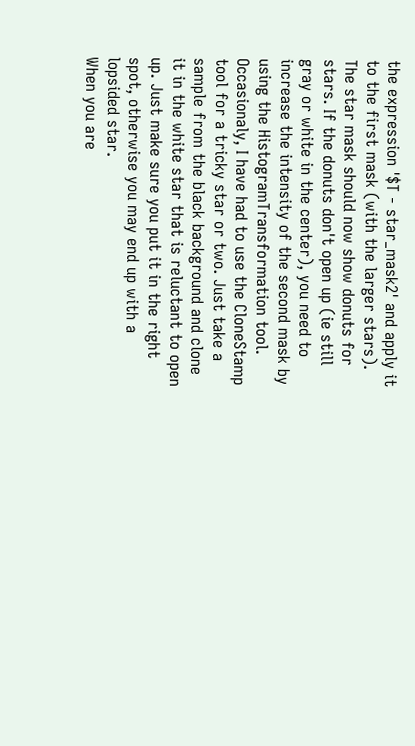the expression '$T - star_mask2' and apply it to the first mask (with the larger stars). The star mask should now show donuts for stars. If the donuts don't open up (ie still gray or white in the center), you need to increase the intensity of the second mask by using the HistogramTransformation tool. Occasionaly, I have had to use the CloneStamp tool for a tricky star or two. Just take a sample from the black background and clone it in the white star that is reluctant to open up. Just make sure you put it in the right spot, otherwise you may end up with a lopsided star.
When you are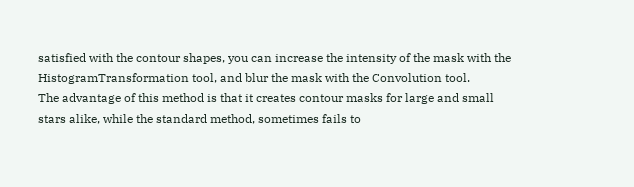satisfied with the contour shapes, you can increase the intensity of the mask with the HistogramTransformation tool, and blur the mask with the Convolution tool.
The advantage of this method is that it creates contour masks for large and small stars alike, while the standard method, sometimes fails to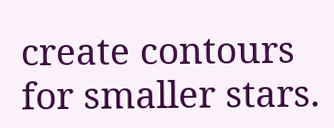create contours for smaller stars.